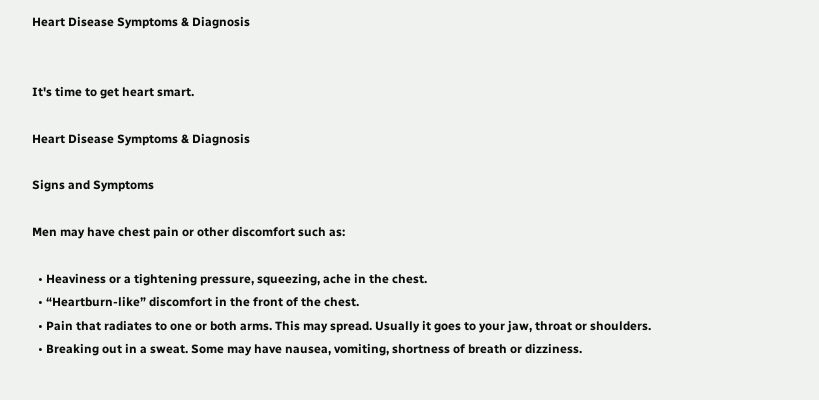Heart Disease Symptoms & Diagnosis


It's time to get heart smart.

Heart Disease Symptoms & Diagnosis

Signs and Symptoms

Men may have chest pain or other discomfort such as:

  • Heaviness or a tightening pressure, squeezing, ache in the chest.
  • “Heartburn-like” discomfort in the front of the chest.
  • Pain that radiates to one or both arms. This may spread. Usually it goes to your jaw, throat or shoulders.
  • Breaking out in a sweat. Some may have nausea, vomiting, shortness of breath or dizziness.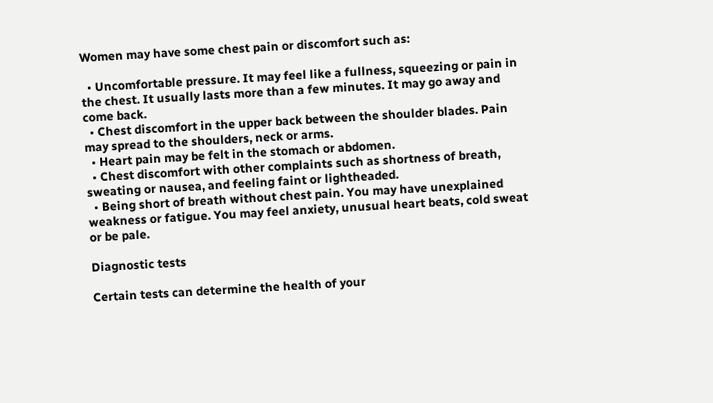Women may have some chest pain or discomfort such as:

  • Uncomfortable pressure. It may feel like a fullness, squeezing or pain in the chest. It usually lasts more than a few minutes. It may go away and come back.
  • Chest discomfort in the upper back between the shoulder blades. Pain may spread to the shoulders, neck or arms.
  • Heart pain may be felt in the stomach or abdomen.
  • Chest discomfort with other complaints such as shortness of breath, sweating or nausea, and feeling faint or lightheaded.
  • Being short of breath without chest pain. You may have unexplained weakness or fatigue. You may feel anxiety, unusual heart beats, cold sweat or be pale.

Diagnostic tests

Certain tests can determine the health of your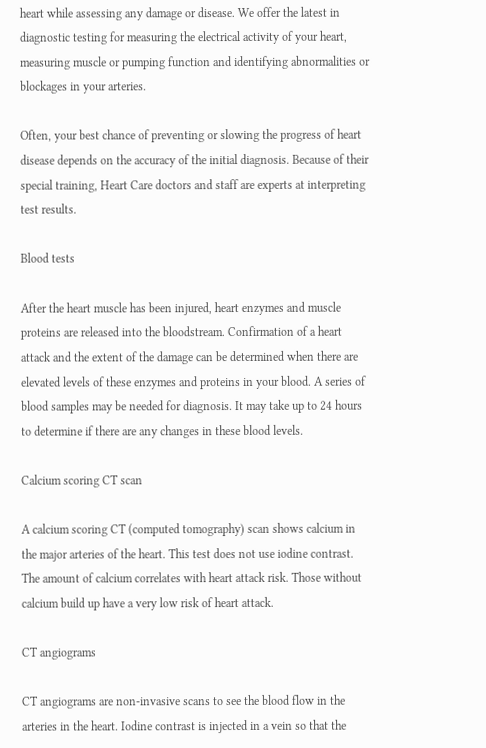heart while assessing any damage or disease. We offer the latest in diagnostic testing for measuring the electrical activity of your heart, measuring muscle or pumping function and identifying abnormalities or blockages in your arteries.

Often, your best chance of preventing or slowing the progress of heart disease depends on the accuracy of the initial diagnosis. Because of their special training, Heart Care doctors and staff are experts at interpreting test results.

Blood tests

After the heart muscle has been injured, heart enzymes and muscle proteins are released into the bloodstream. Confirmation of a heart attack and the extent of the damage can be determined when there are elevated levels of these enzymes and proteins in your blood. A series of blood samples may be needed for diagnosis. It may take up to 24 hours to determine if there are any changes in these blood levels.

Calcium scoring CT scan

A calcium scoring CT (computed tomography) scan shows calcium in the major arteries of the heart. This test does not use iodine contrast. The amount of calcium correlates with heart attack risk. Those without calcium build up have a very low risk of heart attack.

CT angiograms

CT angiograms are non-invasive scans to see the blood flow in the arteries in the heart. Iodine contrast is injected in a vein so that the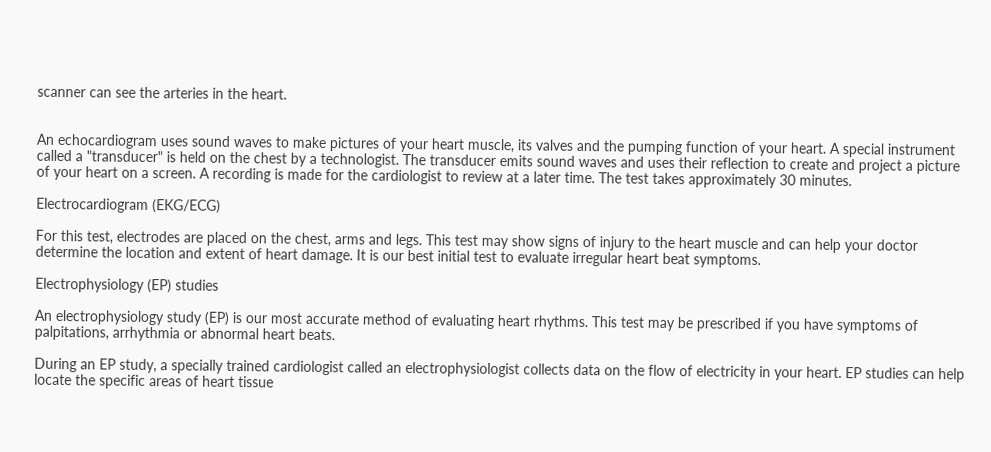scanner can see the arteries in the heart.


An echocardiogram uses sound waves to make pictures of your heart muscle, its valves and the pumping function of your heart. A special instrument called a "transducer" is held on the chest by a technologist. The transducer emits sound waves and uses their reflection to create and project a picture of your heart on a screen. A recording is made for the cardiologist to review at a later time. The test takes approximately 30 minutes.

Electrocardiogram (EKG/ECG)

For this test, electrodes are placed on the chest, arms and legs. This test may show signs of injury to the heart muscle and can help your doctor determine the location and extent of heart damage. It is our best initial test to evaluate irregular heart beat symptoms.

Electrophysiology (EP) studies

An electrophysiology study (EP) is our most accurate method of evaluating heart rhythms. This test may be prescribed if you have symptoms of palpitations, arrhythmia or abnormal heart beats.

During an EP study, a specially trained cardiologist called an electrophysiologist collects data on the flow of electricity in your heart. EP studies can help locate the specific areas of heart tissue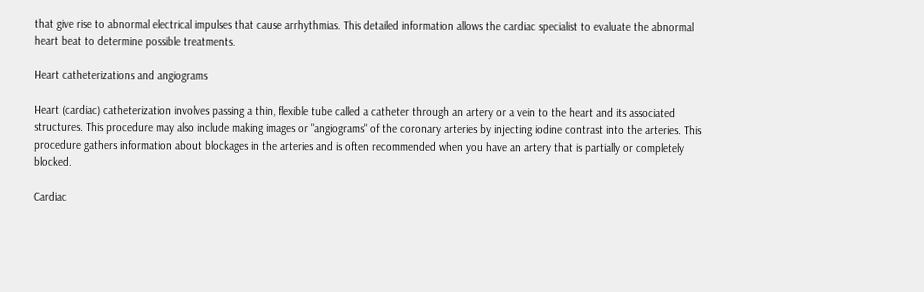that give rise to abnormal electrical impulses that cause arrhythmias. This detailed information allows the cardiac specialist to evaluate the abnormal heart beat to determine possible treatments.

Heart catheterizations and angiograms

Heart (cardiac) catheterization involves passing a thin, flexible tube called a catheter through an artery or a vein to the heart and its associated structures. This procedure may also include making images or "angiograms" of the coronary arteries by injecting iodine contrast into the arteries. This procedure gathers information about blockages in the arteries and is often recommended when you have an artery that is partially or completely blocked.

Cardiac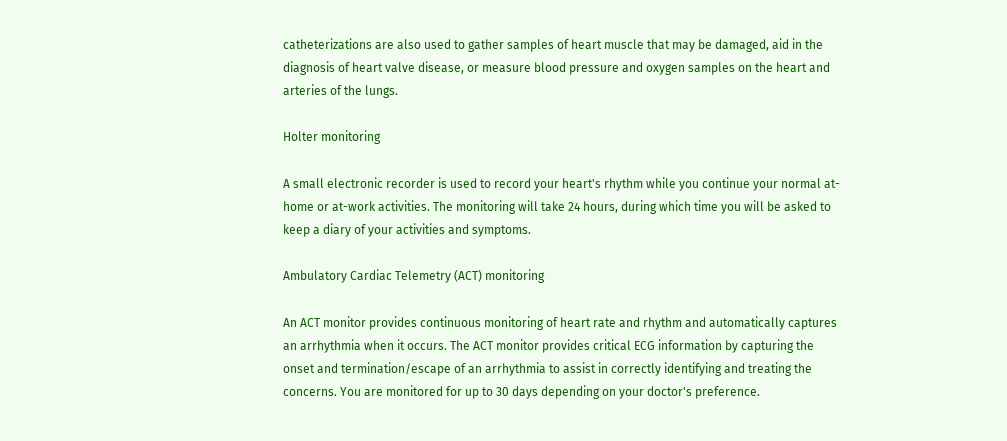catheterizations are also used to gather samples of heart muscle that may be damaged, aid in the diagnosis of heart valve disease, or measure blood pressure and oxygen samples on the heart and arteries of the lungs.

Holter monitoring

A small electronic recorder is used to record your heart's rhythm while you continue your normal at-home or at-work activities. The monitoring will take 24 hours, during which time you will be asked to keep a diary of your activities and symptoms.

Ambulatory Cardiac Telemetry (ACT) monitoring

An ACT monitor provides continuous monitoring of heart rate and rhythm and automatically captures an arrhythmia when it occurs. The ACT monitor provides critical ECG information by capturing the onset and termination/escape of an arrhythmia to assist in correctly identifying and treating the concerns. You are monitored for up to 30 days depending on your doctor's preference.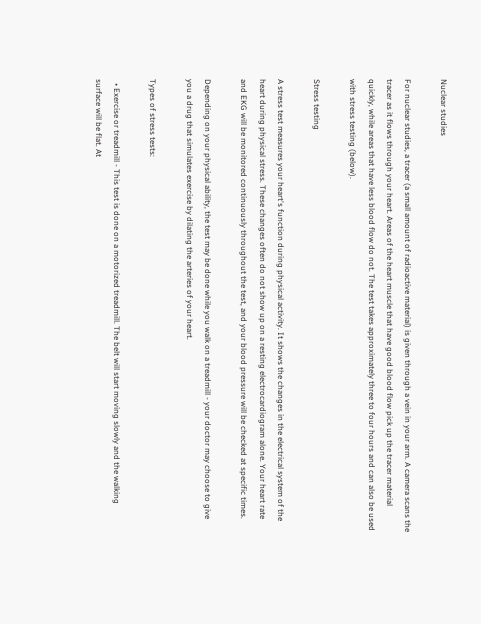Nuclear studies

For nuclear studies, a tracer (a small amount of radioactive material) is given through a vein in your arm. A camera scans the tracer as it flows through your heart. Areas of the heart muscle that have good blood flow pick up the tracer material quickly, while areas that have less blood flow do not. The test takes approximately three to four hours and can also be used with stress testing (below).

Stress testing

A stress test measures your heart's function during physical activity. It shows the changes in the electrical system of the heart during physical stress. These changes often do not show up on a resting electrocardiogram alone. Your heart rate and EKG will be monitored continuously throughout the test, and your blood pressure will be checked at specific times.

Depending on your physical ability, the test may be done while you walk on a treadmill - your doctor may choose to give you a drug that simulates exercise by dilating the arteries of your heart.

Types of stress tests:

  • Exercise or treadmill - This test is done on a motorized treadmill. The belt will start moving slowly and the walking surface will be flat. At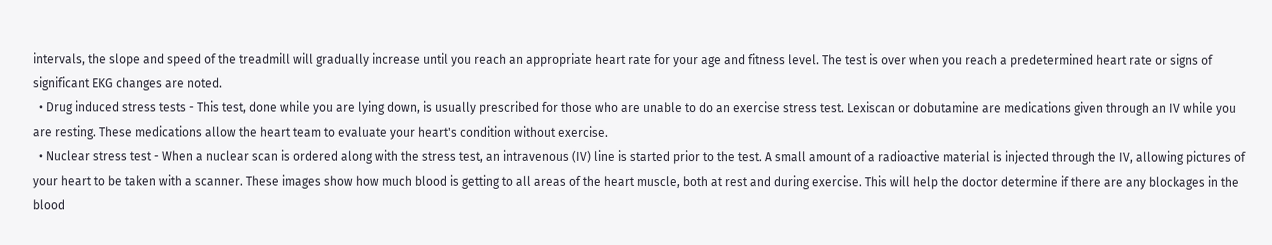intervals, the slope and speed of the treadmill will gradually increase until you reach an appropriate heart rate for your age and fitness level. The test is over when you reach a predetermined heart rate or signs of significant EKG changes are noted.
  • Drug induced stress tests - This test, done while you are lying down, is usually prescribed for those who are unable to do an exercise stress test. Lexiscan or dobutamine are medications given through an IV while you are resting. These medications allow the heart team to evaluate your heart's condition without exercise.
  • Nuclear stress test - When a nuclear scan is ordered along with the stress test, an intravenous (IV) line is started prior to the test. A small amount of a radioactive material is injected through the IV, allowing pictures of your heart to be taken with a scanner. These images show how much blood is getting to all areas of the heart muscle, both at rest and during exercise. This will help the doctor determine if there are any blockages in the blood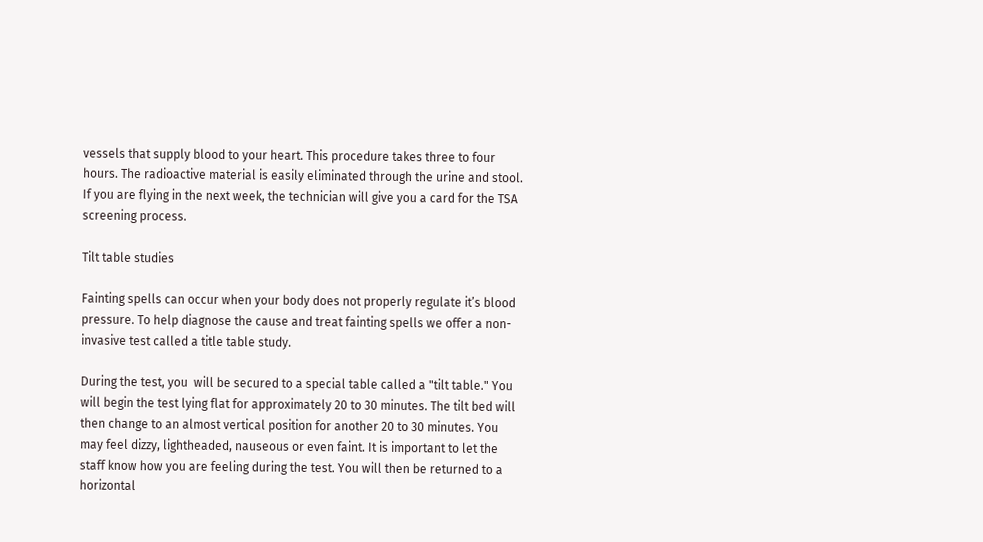vessels that supply blood to your heart. This procedure takes three to four hours. The radioactive material is easily eliminated through the urine and stool. If you are flying in the next week, the technician will give you a card for the TSA screening process.

Tilt table studies

Fainting spells can occur when your body does not properly regulate it’s blood pressure. To help diagnose the cause and treat fainting spells we offer a non-invasive test called a title table study.

During the test, you  will be secured to a special table called a "tilt table." You will begin the test lying flat for approximately 20 to 30 minutes. The tilt bed will then change to an almost vertical position for another 20 to 30 minutes. You may feel dizzy, lightheaded, nauseous or even faint. It is important to let the staff know how you are feeling during the test. You will then be returned to a horizontal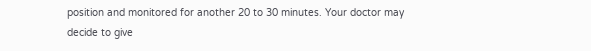position and monitored for another 20 to 30 minutes. Your doctor may decide to give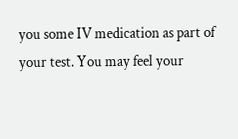you some IV medication as part of your test. You may feel your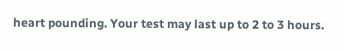heart pounding. Your test may last up to 2 to 3 hours.